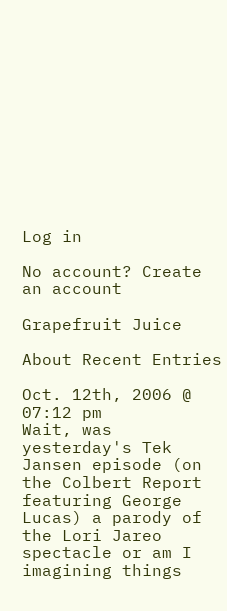Log in

No account? Create an account

Grapefruit Juice

About Recent Entries

Oct. 12th, 2006 @ 07:12 pm
Wait, was yesterday's Tek Jansen episode (on the Colbert Report featuring George Lucas) a parody of the Lori Jareo spectacle or am I imagining things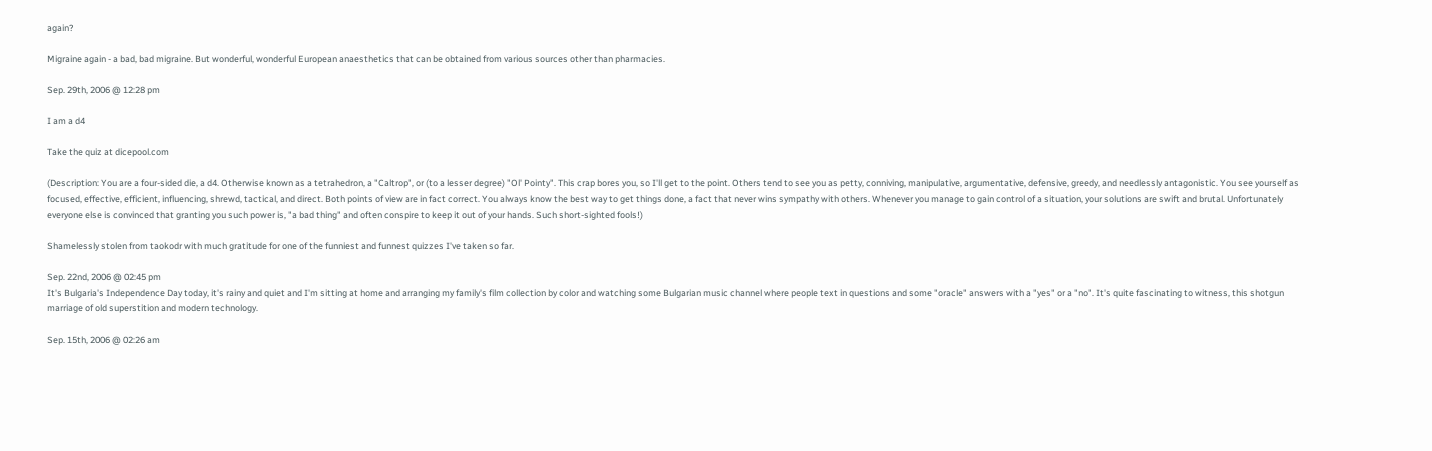again?

Migraine again - a bad, bad migraine. But wonderful, wonderful European anaesthetics that can be obtained from various sources other than pharmacies.

Sep. 29th, 2006 @ 12:28 pm

I am a d4

Take the quiz at dicepool.com

(Description: You are a four-sided die, a d4. Otherwise known as a tetrahedron, a "Caltrop", or (to a lesser degree) "Ol' Pointy". This crap bores you, so I'll get to the point. Others tend to see you as petty, conniving, manipulative, argumentative, defensive, greedy, and needlessly antagonistic. You see yourself as focused, effective, efficient, influencing, shrewd, tactical, and direct. Both points of view are in fact correct. You always know the best way to get things done, a fact that never wins sympathy with others. Whenever you manage to gain control of a situation, your solutions are swift and brutal. Unfortunately everyone else is convinced that granting you such power is, "a bad thing" and often conspire to keep it out of your hands. Such short-sighted fools!)

Shamelessly stolen from taokodr with much gratitude for one of the funniest and funnest quizzes I've taken so far.

Sep. 22nd, 2006 @ 02:45 pm
It's Bulgaria's Independence Day today, it's rainy and quiet and I'm sitting at home and arranging my family's film collection by color and watching some Bulgarian music channel where people text in questions and some "oracle" answers with a "yes" or a "no". It's quite fascinating to witness, this shotgun marriage of old superstition and modern technology.

Sep. 15th, 2006 @ 02:26 am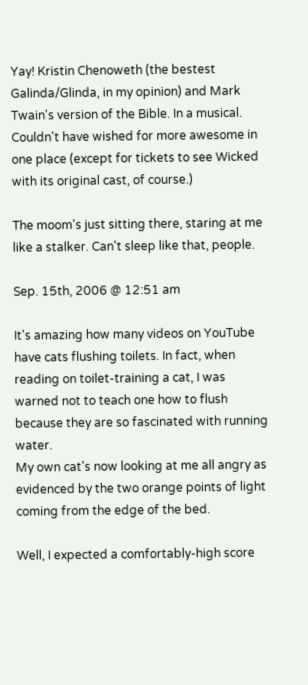Yay! Kristin Chenoweth (the bestest Galinda/Glinda, in my opinion) and Mark Twain's version of the Bible. In a musical. Couldn't have wished for more awesome in one place (except for tickets to see Wicked with its original cast, of course.)

The moom's just sitting there, staring at me like a stalker. Can't sleep like that, people.

Sep. 15th, 2006 @ 12:51 am

It's amazing how many videos on YouTube have cats flushing toilets. In fact, when reading on toilet-training a cat, I was warned not to teach one how to flush because they are so fascinated with running water.
My own cat's now looking at me all angry as evidenced by the two orange points of light coming from the edge of the bed.

Well, I expected a comfortably-high score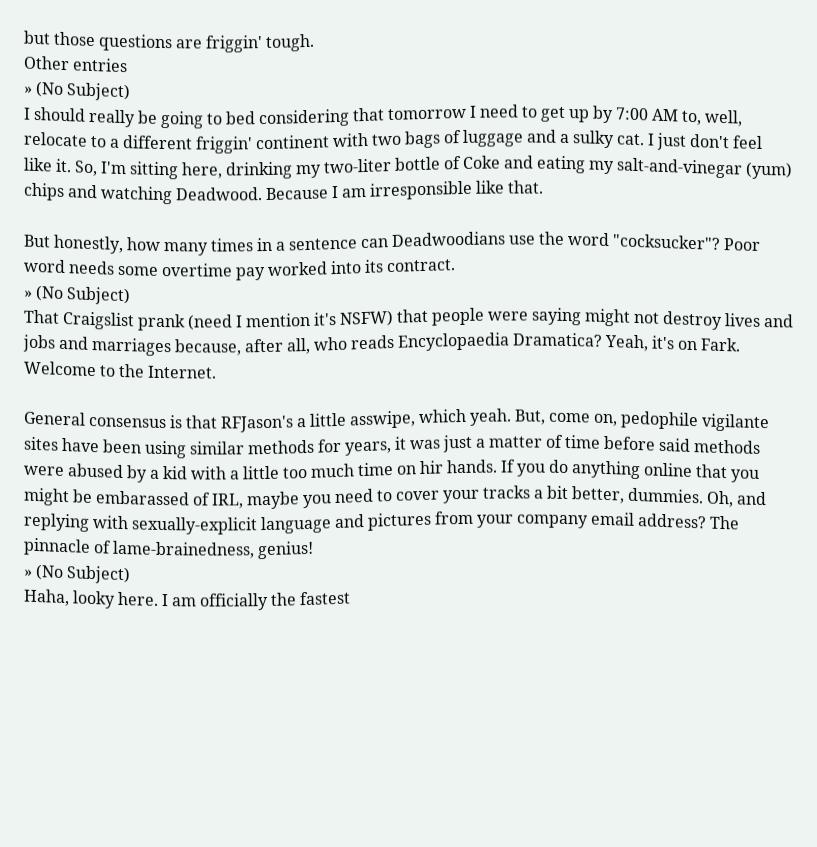but those questions are friggin' tough.
Other entries
» (No Subject)
I should really be going to bed considering that tomorrow I need to get up by 7:00 AM to, well, relocate to a different friggin' continent with two bags of luggage and a sulky cat. I just don't feel like it. So, I'm sitting here, drinking my two-liter bottle of Coke and eating my salt-and-vinegar (yum) chips and watching Deadwood. Because I am irresponsible like that.

But honestly, how many times in a sentence can Deadwoodians use the word "cocksucker"? Poor word needs some overtime pay worked into its contract.
» (No Subject)
That Craigslist prank (need I mention it's NSFW) that people were saying might not destroy lives and jobs and marriages because, after all, who reads Encyclopaedia Dramatica? Yeah, it's on Fark. Welcome to the Internet.

General consensus is that RFJason's a little asswipe, which yeah. But, come on, pedophile vigilante sites have been using similar methods for years, it was just a matter of time before said methods were abused by a kid with a little too much time on hir hands. If you do anything online that you might be embarassed of IRL, maybe you need to cover your tracks a bit better, dummies. Oh, and replying with sexually-explicit language and pictures from your company email address? The pinnacle of lame-brainedness, genius!
» (No Subject)
Haha, looky here. I am officially the fastest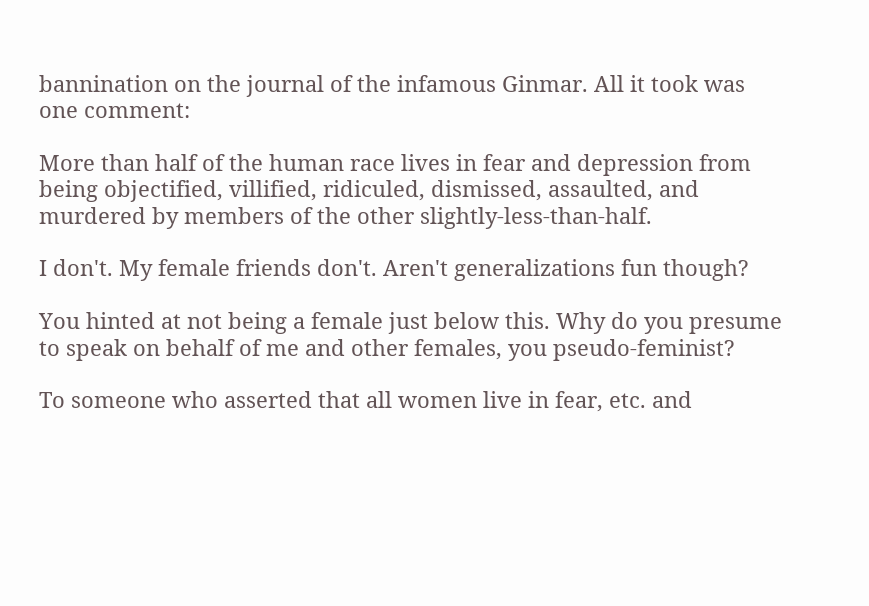bannination on the journal of the infamous Ginmar. All it took was one comment:

More than half of the human race lives in fear and depression from being objectified, villified, ridiculed, dismissed, assaulted, and murdered by members of the other slightly-less-than-half.

I don't. My female friends don't. Aren't generalizations fun though?

You hinted at not being a female just below this. Why do you presume to speak on behalf of me and other females, you pseudo-feminist?

To someone who asserted that all women live in fear, etc. and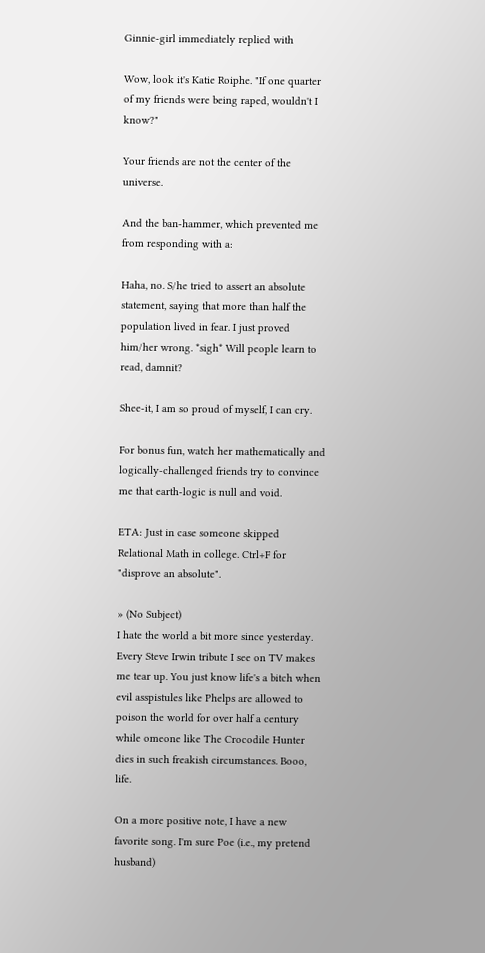Ginnie-girl immediately replied with

Wow, look it's Katie Roiphe. "If one quarter of my friends were being raped, wouldn't I know?"

Your friends are not the center of the universe.

And the ban-hammer, which prevented me from responding with a:

Haha, no. S/he tried to assert an absolute statement, saying that more than half the population lived in fear. I just proved him/her wrong. *sigh* Will people learn to read, damnit?

Shee-it, I am so proud of myself, I can cry.

For bonus fun, watch her mathematically and logically-challenged friends try to convince me that earth-logic is null and void.

ETA: Just in case someone skipped Relational Math in college. Ctrl+F for "disprove an absolute".

» (No Subject)
I hate the world a bit more since yesterday. Every Steve Irwin tribute I see on TV makes me tear up. You just know life's a bitch when evil asspistules like Phelps are allowed to poison the world for over half a century while omeone like The Crocodile Hunter dies in such freakish circumstances. Booo, life.

On a more positive note, I have a new favorite song. I'm sure Poe (i.e., my pretend husband)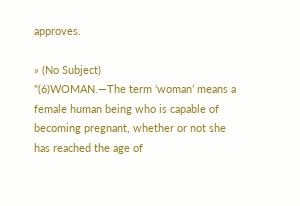approves.

» (No Subject)
"(6)WOMAN.—The term ‘woman’ means a female human being who is capable of becoming pregnant, whether or not she has reached the age of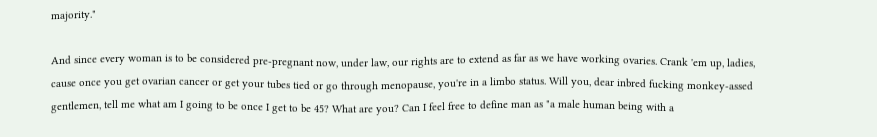majority."

And since every woman is to be considered pre-pregnant now, under law, our rights are to extend as far as we have working ovaries. Crank 'em up, ladies, cause once you get ovarian cancer or get your tubes tied or go through menopause, you're in a limbo status. Will you, dear inbred fucking monkey-assed gentlemen, tell me what am I going to be once I get to be 45? What are you? Can I feel free to define man as "a male human being with a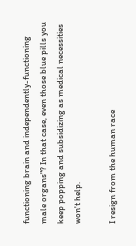functioning brain and independently-functioning male organs"? In that case, even those blue pills you keep popping and subsidizing as medical necessities won't help.

I resign from the human race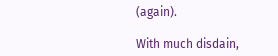(again).

With much disdain,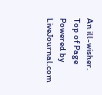An ill-wisher.
Top of Page Powered by LiveJournal.com